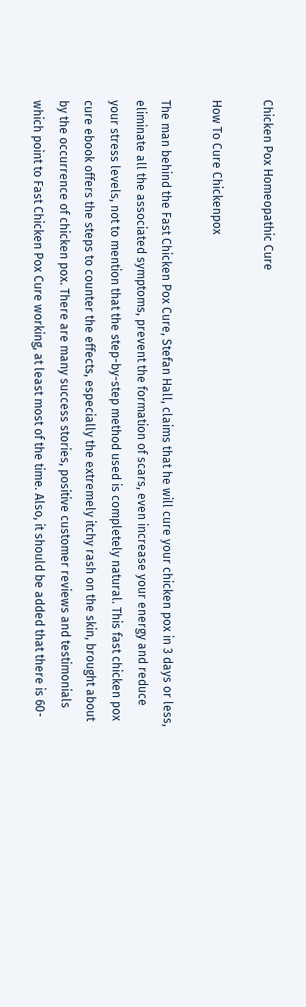Chicken Pox Homeopathic Cure

How To Cure Chickenpox

The man behind the Fast Chicken Pox Cure, Stefan Hall, claims that he will cure your chicken pox in 3 days or less, eliminate all the associated symptoms, prevent the formation of scars, even increase your energy and reduce your stress levels, not to mention that the step-by-step method used is completely natural. This fast chicken pox cure ebook offers the steps to counter the effects, especially the extremely itchy rash on the skin, brought about by the occurrence of chicken pox. There are many success stories, positive customer reviews and testimonials which point to Fast Chicken Pox Cure working, at least most of the time. Also, it should be added that there is 60-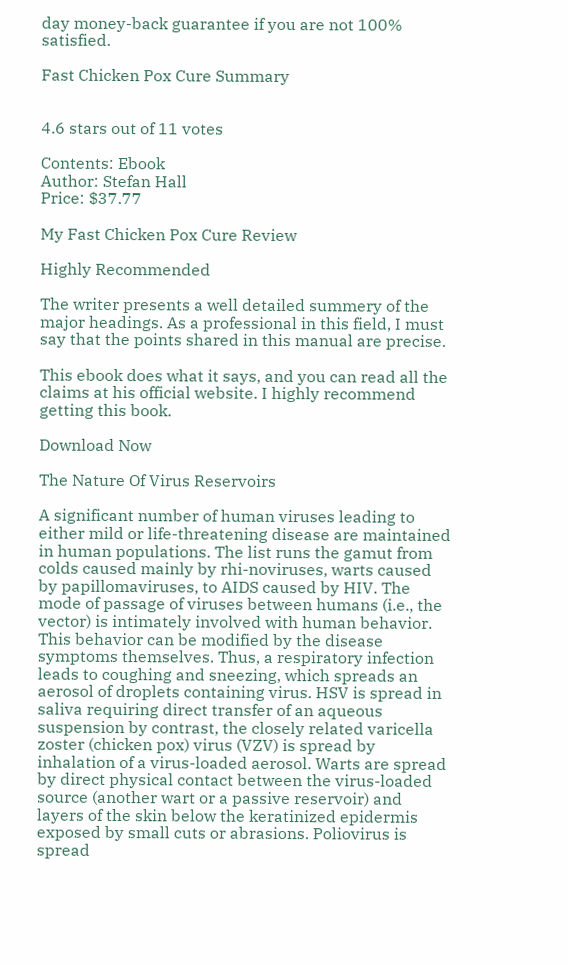day money-back guarantee if you are not 100% satisfied.

Fast Chicken Pox Cure Summary


4.6 stars out of 11 votes

Contents: Ebook
Author: Stefan Hall
Price: $37.77

My Fast Chicken Pox Cure Review

Highly Recommended

The writer presents a well detailed summery of the major headings. As a professional in this field, I must say that the points shared in this manual are precise.

This ebook does what it says, and you can read all the claims at his official website. I highly recommend getting this book.

Download Now

The Nature Of Virus Reservoirs

A significant number of human viruses leading to either mild or life-threatening disease are maintained in human populations. The list runs the gamut from colds caused mainly by rhi-noviruses, warts caused by papillomaviruses, to AIDS caused by HIV. The mode of passage of viruses between humans (i.e., the vector) is intimately involved with human behavior. This behavior can be modified by the disease symptoms themselves. Thus, a respiratory infection leads to coughing and sneezing, which spreads an aerosol of droplets containing virus. HSV is spread in saliva requiring direct transfer of an aqueous suspension by contrast, the closely related varicella zoster (chicken pox) virus (VZV) is spread by inhalation of a virus-loaded aerosol. Warts are spread by direct physical contact between the virus-loaded source (another wart or a passive reservoir) and layers of the skin below the keratinized epidermis exposed by small cuts or abrasions. Poliovirus is spread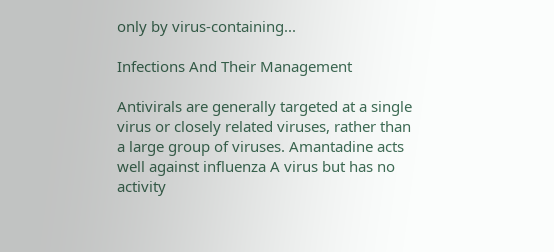only by virus-containing...

Infections And Their Management

Antivirals are generally targeted at a single virus or closely related viruses, rather than a large group of viruses. Amantadine acts well against influenza A virus but has no activity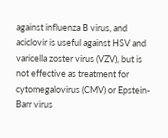against influenza B virus, and aciclovir is useful against HSV and varicella zoster virus (VZV), but is not effective as treatment for cytomegalovirus (CMV) or Epstein-Barr virus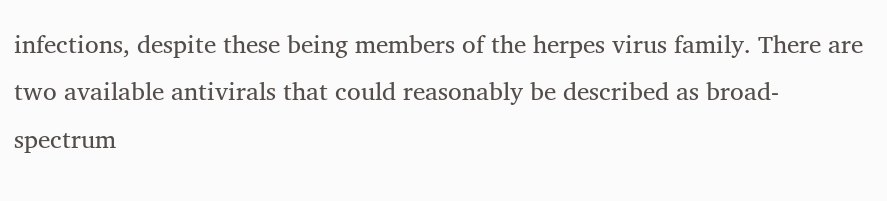infections, despite these being members of the herpes virus family. There are two available antivirals that could reasonably be described as broad-spectrum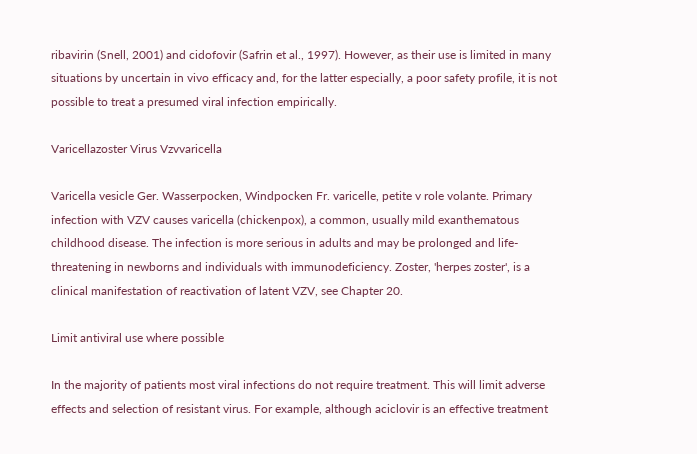ribavirin (Snell, 2001) and cidofovir (Safrin et al., 1997). However, as their use is limited in many situations by uncertain in vivo efficacy and, for the latter especially, a poor safety profile, it is not possible to treat a presumed viral infection empirically.

Varicellazoster Virus Vzvvaricella

Varicella vesicle Ger. Wasserpocken, Windpocken Fr. varicelle, petite v role volante. Primary infection with VZV causes varicella (chickenpox), a common, usually mild exanthematous childhood disease. The infection is more serious in adults and may be prolonged and life-threatening in newborns and individuals with immunodeficiency. Zoster, 'herpes zoster', is a clinical manifestation of reactivation of latent VZV, see Chapter 20.

Limit antiviral use where possible

In the majority of patients most viral infections do not require treatment. This will limit adverse effects and selection of resistant virus. For example, although aciclovir is an effective treatment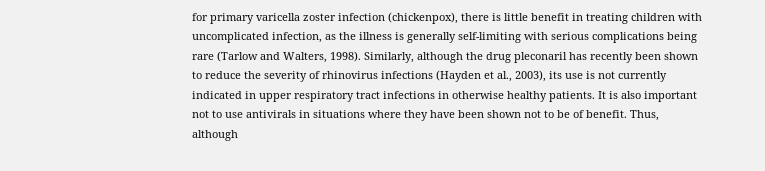for primary varicella zoster infection (chickenpox), there is little benefit in treating children with uncomplicated infection, as the illness is generally self-limiting with serious complications being rare (Tarlow and Walters, 1998). Similarly, although the drug pleconaril has recently been shown to reduce the severity of rhinovirus infections (Hayden et al., 2003), its use is not currently indicated in upper respiratory tract infections in otherwise healthy patients. It is also important not to use antivirals in situations where they have been shown not to be of benefit. Thus, although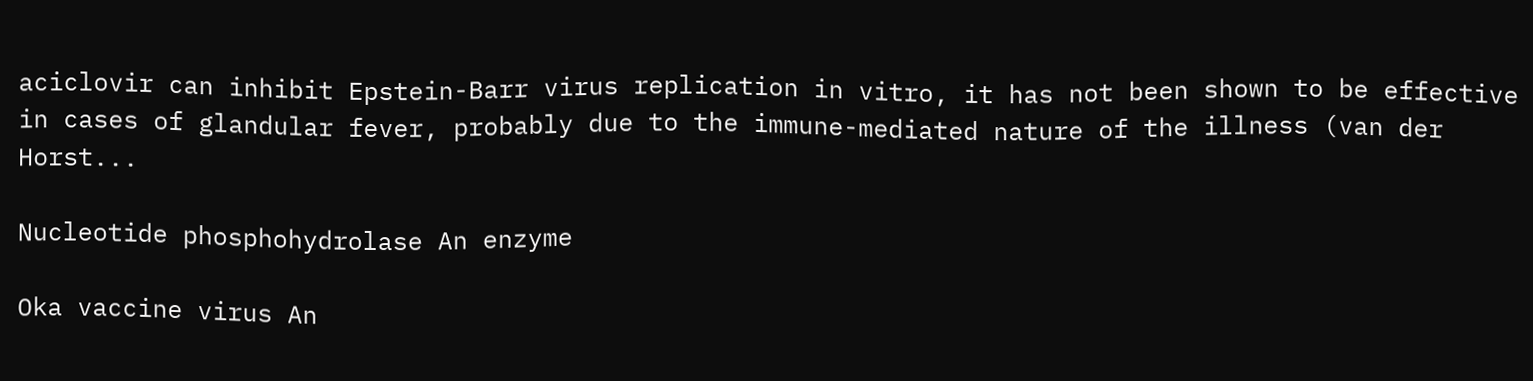aciclovir can inhibit Epstein-Barr virus replication in vitro, it has not been shown to be effective in cases of glandular fever, probably due to the immune-mediated nature of the illness (van der Horst...

Nucleotide phosphohydrolase An enzyme

Oka vaccine virus An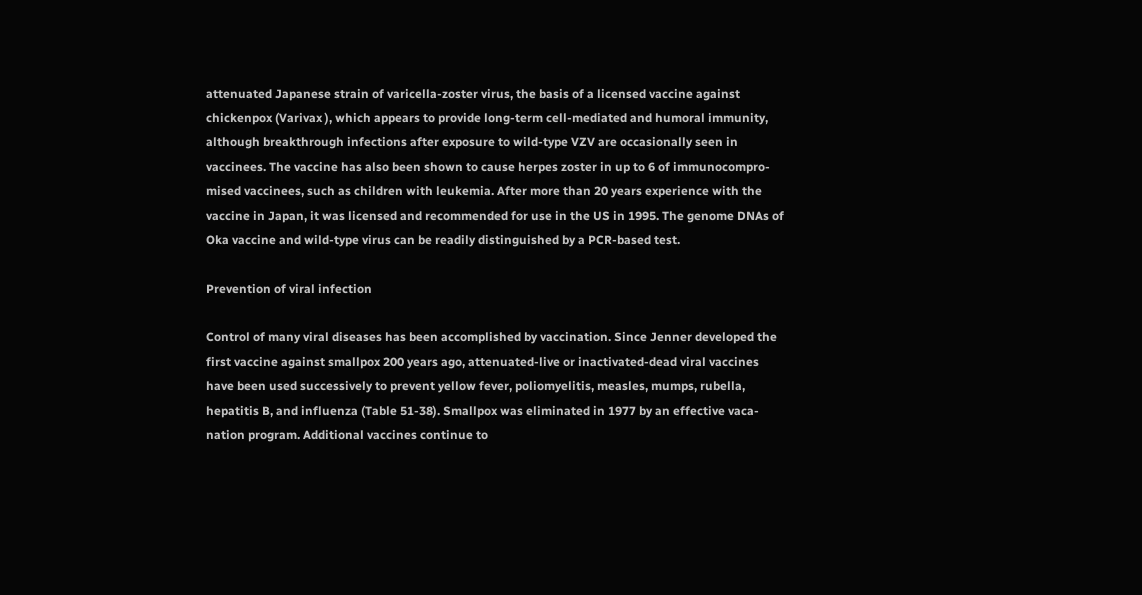attenuated Japanese strain of varicella-zoster virus, the basis of a licensed vaccine against chickenpox (Varivax ), which appears to provide long-term cell-mediated and humoral immunity, although breakthrough infections after exposure to wild-type VZV are occasionally seen in vaccinees. The vaccine has also been shown to cause herpes zoster in up to 6 of immunocompro-mised vaccinees, such as children with leukemia. After more than 20 years experience with the vaccine in Japan, it was licensed and recommended for use in the US in 1995. The genome DNAs of Oka vaccine and wild-type virus can be readily distinguished by a PCR-based test.

Prevention of viral infection

Control of many viral diseases has been accomplished by vaccination. Since Jenner developed the first vaccine against smallpox 200 years ago, attenuated-live or inactivated-dead viral vaccines have been used successively to prevent yellow fever, poliomyelitis, measles, mumps, rubella, hepatitis B, and influenza (Table 51-38). Smallpox was eliminated in 1977 by an effective vaca-nation program. Additional vaccines continue to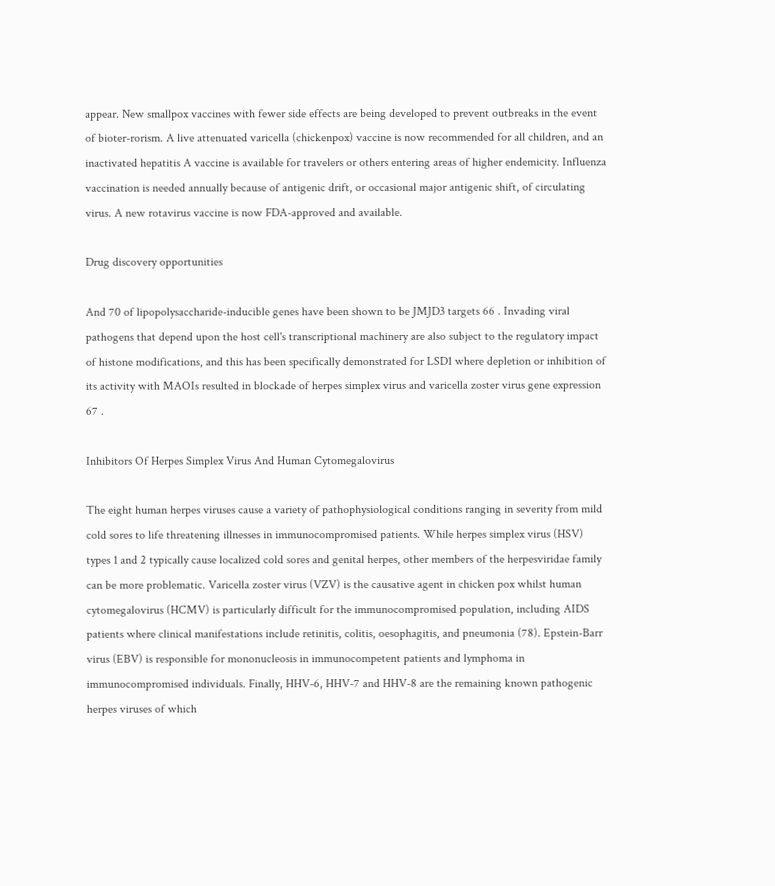appear. New smallpox vaccines with fewer side effects are being developed to prevent outbreaks in the event of bioter-rorism. A live attenuated varicella (chickenpox) vaccine is now recommended for all children, and an inactivated hepatitis A vaccine is available for travelers or others entering areas of higher endemicity. Influenza vaccination is needed annually because of antigenic drift, or occasional major antigenic shift, of circulating virus. A new rotavirus vaccine is now FDA-approved and available.

Drug discovery opportunities

And 70 of lipopolysaccharide-inducible genes have been shown to be JMJD3 targets 66 . Invading viral pathogens that depend upon the host cell's transcriptional machinery are also subject to the regulatory impact of histone modifications, and this has been specifically demonstrated for LSD1 where depletion or inhibition of its activity with MAOIs resulted in blockade of herpes simplex virus and varicella zoster virus gene expression 67 .

Inhibitors Of Herpes Simplex Virus And Human Cytomegalovirus

The eight human herpes viruses cause a variety of pathophysiological conditions ranging in severity from mild cold sores to life threatening illnesses in immunocompromised patients. While herpes simplex virus (HSV) types 1 and 2 typically cause localized cold sores and genital herpes, other members of the herpesviridae family can be more problematic. Varicella zoster virus (VZV) is the causative agent in chicken pox whilst human cytomegalovirus (HCMV) is particularly difficult for the immunocompromised population, including AIDS patients where clinical manifestations include retinitis, colitis, oesophagitis, and pneumonia (78). Epstein-Barr virus (EBV) is responsible for mononucleosis in immunocompetent patients and lymphoma in immunocompromised individuals. Finally, HHV-6, HHV-7 and HHV-8 are the remaining known pathogenic herpes viruses of which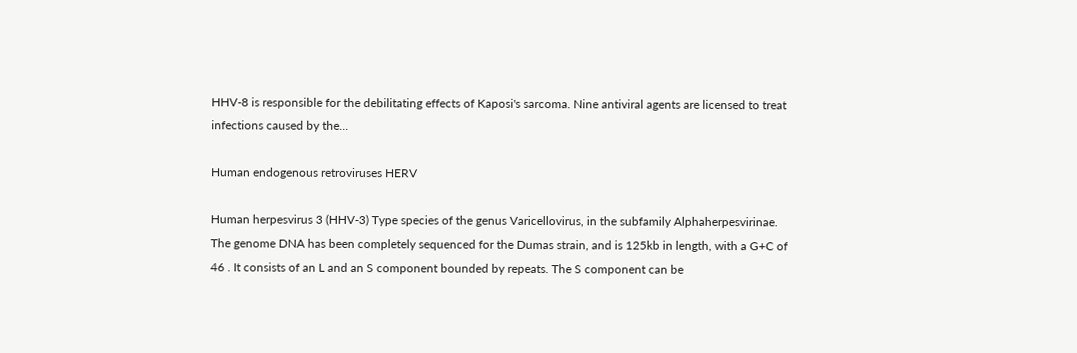HHV-8 is responsible for the debilitating effects of Kaposi's sarcoma. Nine antiviral agents are licensed to treat infections caused by the...

Human endogenous retroviruses HERV

Human herpesvirus 3 (HHV-3) Type species of the genus Varicellovirus, in the subfamily Alphaherpesvirinae. The genome DNA has been completely sequenced for the Dumas strain, and is 125kb in length, with a G+C of 46 . It consists of an L and an S component bounded by repeats. The S component can be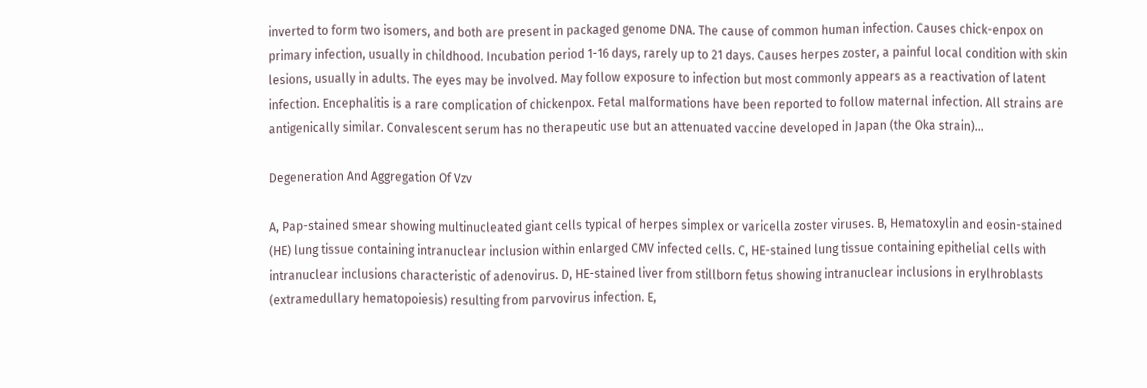inverted to form two isomers, and both are present in packaged genome DNA. The cause of common human infection. Causes chick-enpox on primary infection, usually in childhood. Incubation period 1-16 days, rarely up to 21 days. Causes herpes zoster, a painful local condition with skin lesions, usually in adults. The eyes may be involved. May follow exposure to infection but most commonly appears as a reactivation of latent infection. Encephalitis is a rare complication of chickenpox. Fetal malformations have been reported to follow maternal infection. All strains are antigenically similar. Convalescent serum has no therapeutic use but an attenuated vaccine developed in Japan (the Oka strain)...

Degeneration And Aggregation Of Vzv

A, Pap-stained smear showing multinucleated giant cells typical of herpes simplex or varicella zoster viruses. B, Hematoxylin and eosin-stained (HE) lung tissue containing intranuclear inclusion within enlarged CMV infected cells. C, HE-stained lung tissue containing epithelial cells with intranuclear inclusions characteristic of adenovirus. D, HE-stained liver from stillborn fetus showing intranuclear inclusions in erylhroblasts (extramedullary hematopoiesis) resulting from parvovirus infection. E,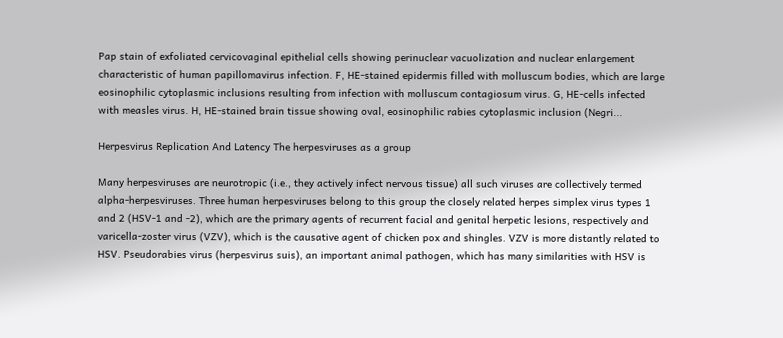Pap stain of exfoliated cervicovaginal epithelial cells showing perinuclear vacuolization and nuclear enlargement characteristic of human papillomavirus infection. F, HE-stained epidermis filled with molluscum bodies, which are large eosinophilic cytoplasmic inclusions resulting from infection with molluscum contagiosum virus. G, HE-cells infected with measles virus. H, HE-stained brain tissue showing oval, eosinophilic rabies cytoplasmic inclusion (Negri...

Herpesvirus Replication And Latency The herpesviruses as a group

Many herpesviruses are neurotropic (i.e., they actively infect nervous tissue) all such viruses are collectively termed alpha-herpesviruses. Three human herpesviruses belong to this group the closely related herpes simplex virus types 1 and 2 (HSV-1 and -2), which are the primary agents of recurrent facial and genital herpetic lesions, respectively and varicella-zoster virus (VZV), which is the causative agent of chicken pox and shingles. VZV is more distantly related to HSV. Pseudorabies virus (herpesvirus suis), an important animal pathogen, which has many similarities with HSV is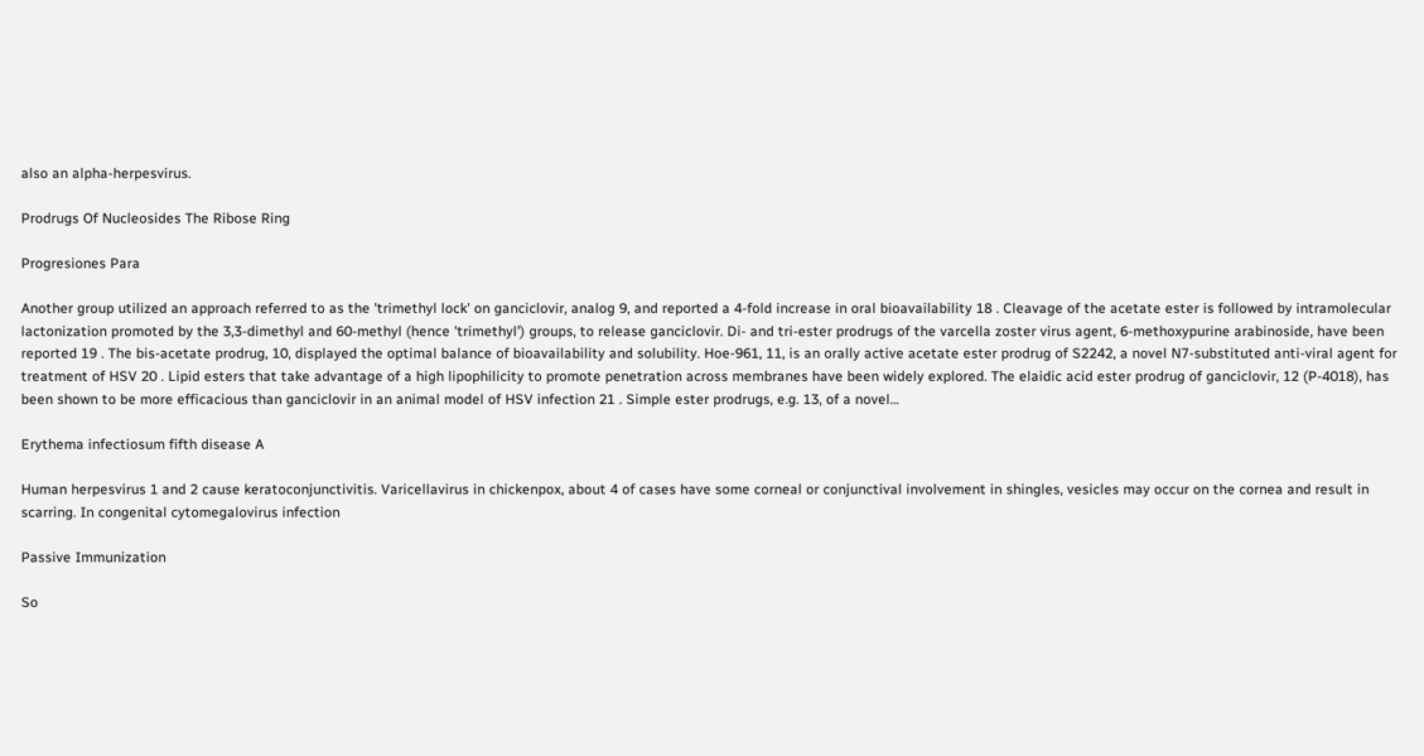also an alpha-herpesvirus.

Prodrugs Of Nucleosides The Ribose Ring

Progresiones Para

Another group utilized an approach referred to as the 'trimethyl lock' on ganciclovir, analog 9, and reported a 4-fold increase in oral bioavailability 18 . Cleavage of the acetate ester is followed by intramolecular lactonization promoted by the 3,3-dimethyl and 60-methyl (hence 'trimethyl') groups, to release ganciclovir. Di- and tri-ester prodrugs of the varcella zoster virus agent, 6-methoxypurine arabinoside, have been reported 19 . The bis-acetate prodrug, 10, displayed the optimal balance of bioavailability and solubility. Hoe-961, 11, is an orally active acetate ester prodrug of S2242, a novel N7-substituted anti-viral agent for treatment of HSV 20 . Lipid esters that take advantage of a high lipophilicity to promote penetration across membranes have been widely explored. The elaidic acid ester prodrug of ganciclovir, 12 (P-4018), has been shown to be more efficacious than ganciclovir in an animal model of HSV infection 21 . Simple ester prodrugs, e.g. 13, of a novel...

Erythema infectiosum fifth disease A

Human herpesvirus 1 and 2 cause keratoconjunctivitis. Varicellavirus in chickenpox, about 4 of cases have some corneal or conjunctival involvement in shingles, vesicles may occur on the cornea and result in scarring. In congenital cytomegalovirus infection

Passive Immunization

So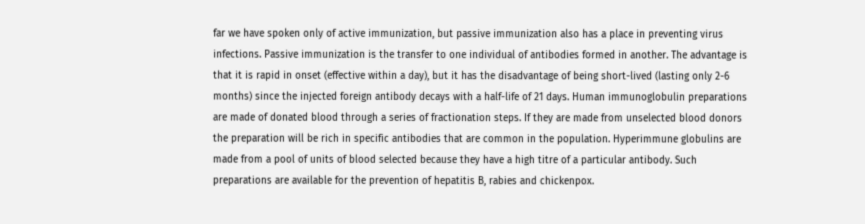far we have spoken only of active immunization, but passive immunization also has a place in preventing virus infections. Passive immunization is the transfer to one individual of antibodies formed in another. The advantage is that it is rapid in onset (effective within a day), but it has the disadvantage of being short-lived (lasting only 2-6 months) since the injected foreign antibody decays with a half-life of 21 days. Human immunoglobulin preparations are made of donated blood through a series of fractionation steps. If they are made from unselected blood donors the preparation will be rich in specific antibodies that are common in the population. Hyperimmune globulins are made from a pool of units of blood selected because they have a high titre of a particular antibody. Such preparations are available for the prevention of hepatitis B, rabies and chickenpox.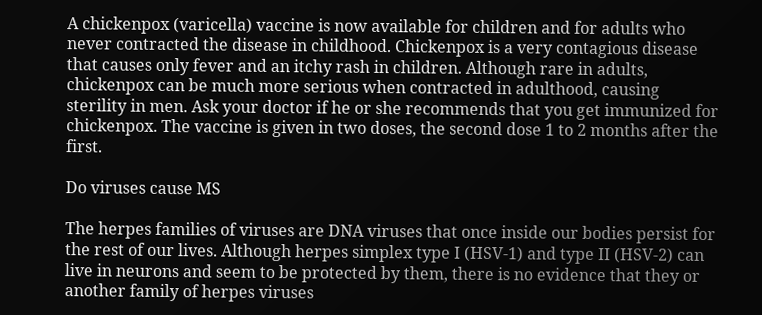A chickenpox (varicella) vaccine is now available for children and for adults who never contracted the disease in childhood. Chickenpox is a very contagious disease that causes only fever and an itchy rash in children. Although rare in adults, chickenpox can be much more serious when contracted in adulthood, causing sterility in men. Ask your doctor if he or she recommends that you get immunized for chickenpox. The vaccine is given in two doses, the second dose 1 to 2 months after the first.

Do viruses cause MS

The herpes families of viruses are DNA viruses that once inside our bodies persist for the rest of our lives. Although herpes simplex type I (HSV-1) and type II (HSV-2) can live in neurons and seem to be protected by them, there is no evidence that they or another family of herpes viruses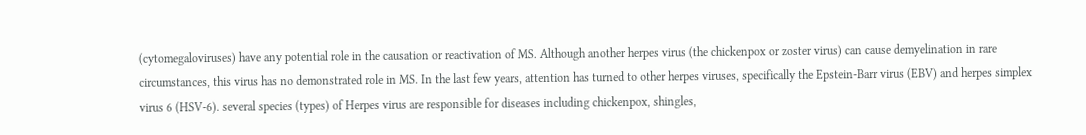(cytomegaloviruses) have any potential role in the causation or reactivation of MS. Although another herpes virus (the chickenpox or zoster virus) can cause demyelination in rare circumstances, this virus has no demonstrated role in MS. In the last few years, attention has turned to other herpes viruses, specifically the Epstein-Barr virus (EBV) and herpes simplex virus 6 (HSV-6). several species (types) of Herpes virus are responsible for diseases including chickenpox, shingles,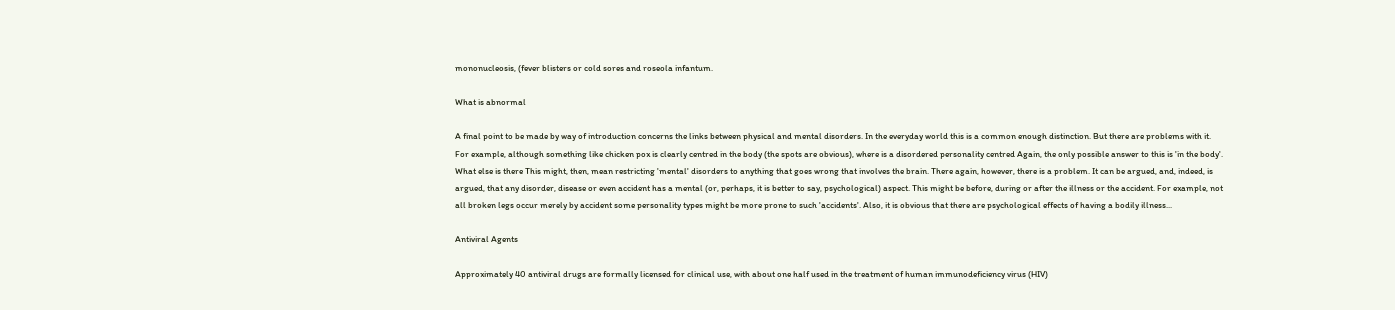mononucleosis, (fever blisters or cold sores and roseola infantum.

What is abnormal

A final point to be made by way of introduction concerns the links between physical and mental disorders. In the everyday world this is a common enough distinction. But there are problems with it. For example, although something like chicken pox is clearly centred in the body (the spots are obvious), where is a disordered personality centred Again, the only possible answer to this is 'in the body'. What else is there This might, then, mean restricting 'mental' disorders to anything that goes wrong that involves the brain. There again, however, there is a problem. It can be argued, and, indeed, is argued, that any disorder, disease or even accident has a mental (or, perhaps, it is better to say, psychological) aspect. This might be before, during or after the illness or the accident. For example, not all broken legs occur merely by accident some personality types might be more prone to such 'accidents'. Also, it is obvious that there are psychological effects of having a bodily illness...

Antiviral Agents

Approximately 40 antiviral drugs are formally licensed for clinical use, with about one half used in the treatment of human immunodeficiency virus (HIV)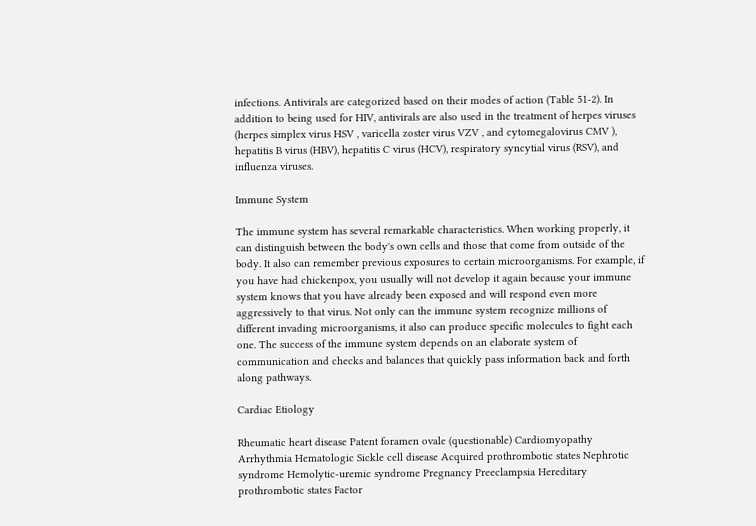infections. Antivirals are categorized based on their modes of action (Table 51-2). In addition to being used for HIV, antivirals are also used in the treatment of herpes viruses (herpes simplex virus HSV , varicella zoster virus VZV , and cytomegalovirus CMV ), hepatitis B virus (HBV), hepatitis C virus (HCV), respiratory syncytial virus (RSV), and influenza viruses.

Immune System

The immune system has several remarkable characteristics. When working properly, it can distinguish between the body's own cells and those that come from outside of the body. It also can remember previous exposures to certain microorganisms. For example, if you have had chickenpox, you usually will not develop it again because your immune system knows that you have already been exposed and will respond even more aggressively to that virus. Not only can the immune system recognize millions of different invading microorganisms, it also can produce specific molecules to fight each one. The success of the immune system depends on an elaborate system of communication and checks and balances that quickly pass information back and forth along pathways.

Cardiac Etiology

Rheumatic heart disease Patent foramen ovale (questionable) Cardiomyopathy Arrhythmia Hematologic Sickle cell disease Acquired prothrombotic states Nephrotic syndrome Hemolytic-uremic syndrome Pregnancy Preeclampsia Hereditary prothrombotic states Factor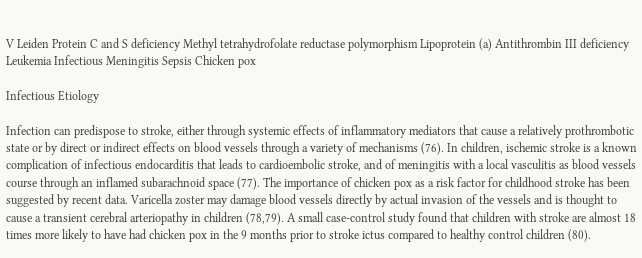V Leiden Protein C and S deficiency Methyl tetrahydrofolate reductase polymorphism Lipoprotein (a) Antithrombin III deficiency Leukemia Infectious Meningitis Sepsis Chicken pox

Infectious Etiology

Infection can predispose to stroke, either through systemic effects of inflammatory mediators that cause a relatively prothrombotic state or by direct or indirect effects on blood vessels through a variety of mechanisms (76). In children, ischemic stroke is a known complication of infectious endocarditis that leads to cardioembolic stroke, and of meningitis with a local vasculitis as blood vessels course through an inflamed subarachnoid space (77). The importance of chicken pox as a risk factor for childhood stroke has been suggested by recent data. Varicella zoster may damage blood vessels directly by actual invasion of the vessels and is thought to cause a transient cerebral arteriopathy in children (78,79). A small case-control study found that children with stroke are almost 18 times more likely to have had chicken pox in the 9 months prior to stroke ictus compared to healthy control children (80).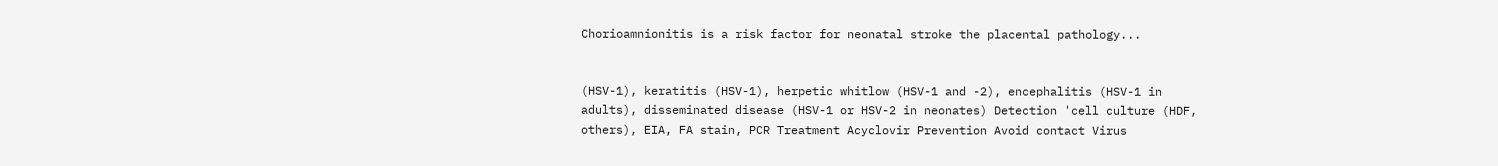Chorioamnionitis is a risk factor for neonatal stroke the placental pathology...


(HSV-1), keratitis (HSV-1), herpetic whitlow (HSV-1 and -2), encephalitis (HSV-1 in adults), disseminated disease (HSV-1 or HSV-2 in neonates) Detection 'cell culture (HDF, others), EIA, FA stain, PCR Treatment Acyclovir Prevention Avoid contact Virus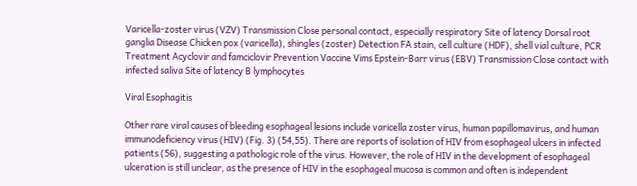Varicella-zoster virus (VZV) Transmission Close personal contact, especially respiratory Site of latency Dorsal root ganglia Disease Chicken pox (varicella), shingles (zoster) Detection FA stain, cell culture (HDF), shell vial culture, PCR Treatment Acyclovir and famciclovir Prevention Vaccine Vims Epstein-Barr virus (EBV) Transmission Close contact with infected saliva Site of latency B lymphocytes

Viral Esophagitis

Other rare viral causes of bleeding esophageal lesions include varicella zoster virus, human papillomavirus, and human immunodeficiency virus (HIV) (Fig. 3) (54,55). There are reports of isolation of HIV from esophageal ulcers in infected patients (56), suggesting a pathologic role of the virus. However, the role of HIV in the development of esophageal ulceration is still unclear, as the presence of HIV in the esophageal mucosa is common and often is independent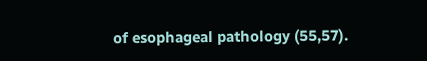of esophageal pathology (55,57).